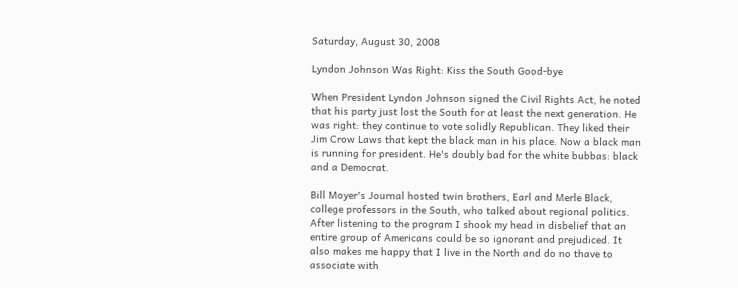Saturday, August 30, 2008

Lyndon Johnson Was Right: Kiss the South Good-bye

When President Lyndon Johnson signed the Civil Rights Act, he noted that his party just lost the South for at least the next generation. He was right: they continue to vote solidly Republican. They liked their Jim Crow Laws that kept the black man in his place. Now a black man is running for president. He's doubly bad for the white bubbas: black and a Democrat.

Bill Moyer's Journal hosted twin brothers, Earl and Merle Black, college professors in the South, who talked about regional politics. After listening to the program I shook my head in disbelief that an entire group of Americans could be so ignorant and prejudiced. It also makes me happy that I live in the North and do no thave to associate with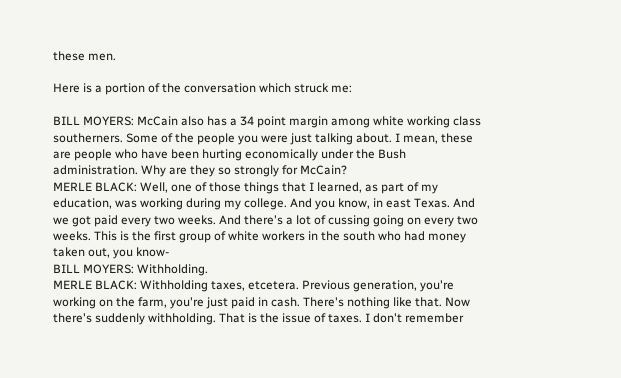these men.

Here is a portion of the conversation which struck me:

BILL MOYERS: McCain also has a 34 point margin among white working class southerners. Some of the people you were just talking about. I mean, these are people who have been hurting economically under the Bush administration. Why are they so strongly for McCain?
MERLE BLACK: Well, one of those things that I learned, as part of my education, was working during my college. And you know, in east Texas. And we got paid every two weeks. And there's a lot of cussing going on every two weeks. This is the first group of white workers in the south who had money taken out, you know-
BILL MOYERS: Withholding.
MERLE BLACK: Withholding taxes, etcetera. Previous generation, you're working on the farm, you're just paid in cash. There's nothing like that. Now there's suddenly withholding. That is the issue of taxes. I don't remember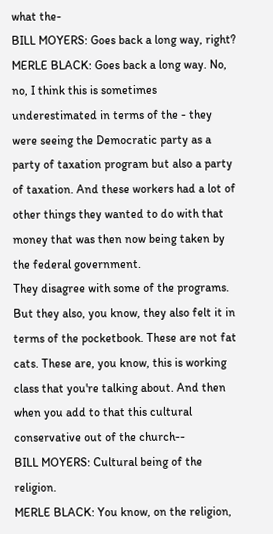what the-
BILL MOYERS: Goes back a long way, right?
MERLE BLACK: Goes back a long way. No, no, I think this is sometimes underestimated in terms of the - they were seeing the Democratic party as a party of taxation program but also a party of taxation. And these workers had a lot of other things they wanted to do with that money that was then now being taken by the federal government.
They disagree with some of the programs. But they also, you know, they also felt it in terms of the pocketbook. These are not fat cats. These are, you know, this is working class that you're talking about. And then when you add to that this cultural conservative out of the church--
BILL MOYERS: Cultural being of the religion.
MERLE BLACK: You know, on the religion,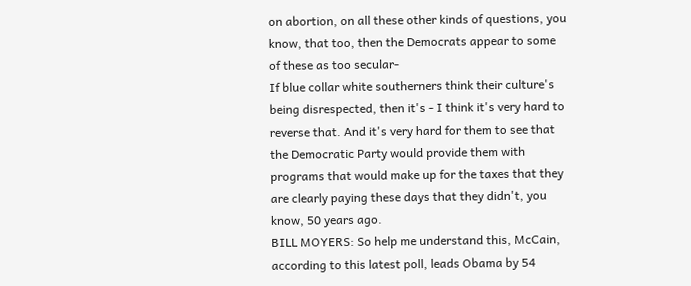on abortion, on all these other kinds of questions, you know, that too, then the Democrats appear to some of these as too secular-
If blue collar white southerners think their culture's being disrespected, then it's - I think it's very hard to reverse that. And it's very hard for them to see that the Democratic Party would provide them with programs that would make up for the taxes that they are clearly paying these days that they didn't, you know, 50 years ago.
BILL MOYERS: So help me understand this, McCain, according to this latest poll, leads Obama by 54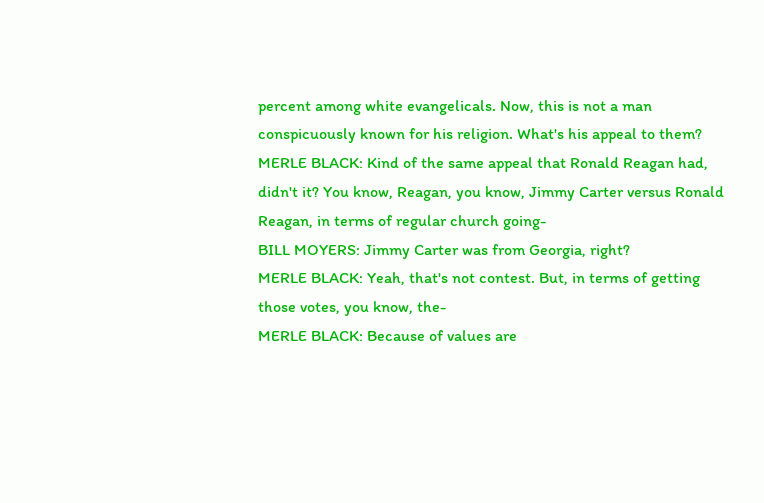percent among white evangelicals. Now, this is not a man conspicuously known for his religion. What's his appeal to them?
MERLE BLACK: Kind of the same appeal that Ronald Reagan had, didn't it? You know, Reagan, you know, Jimmy Carter versus Ronald Reagan, in terms of regular church going-
BILL MOYERS: Jimmy Carter was from Georgia, right?
MERLE BLACK: Yeah, that's not contest. But, in terms of getting those votes, you know, the-
MERLE BLACK: Because of values are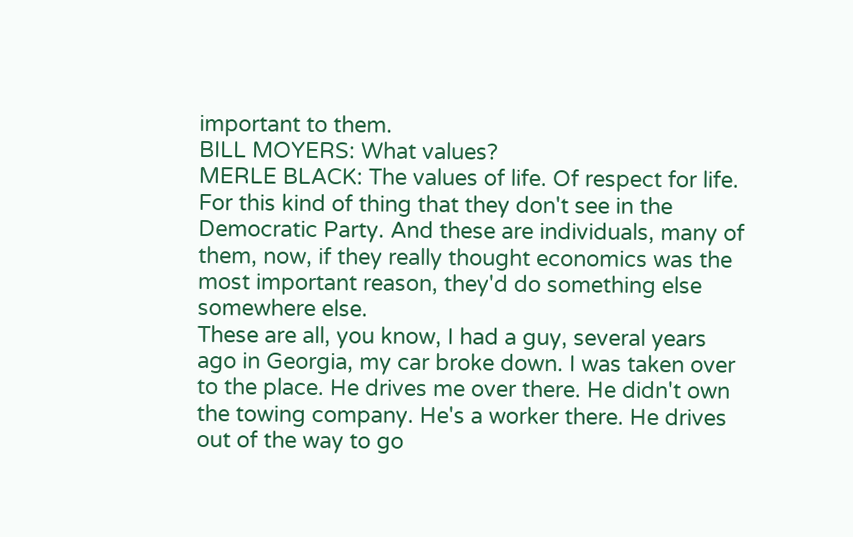important to them.
BILL MOYERS: What values?
MERLE BLACK: The values of life. Of respect for life. For this kind of thing that they don't see in the Democratic Party. And these are individuals, many of them, now, if they really thought economics was the most important reason, they'd do something else somewhere else.
These are all, you know, I had a guy, several years ago in Georgia, my car broke down. I was taken over to the place. He drives me over there. He didn't own the towing company. He's a worker there. He drives out of the way to go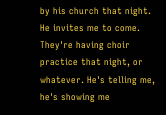by his church that night. He invites me to come. They're having choir practice that night, or whatever. He's telling me, he's showing me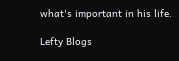what's important in his life.

Lefty Blogs